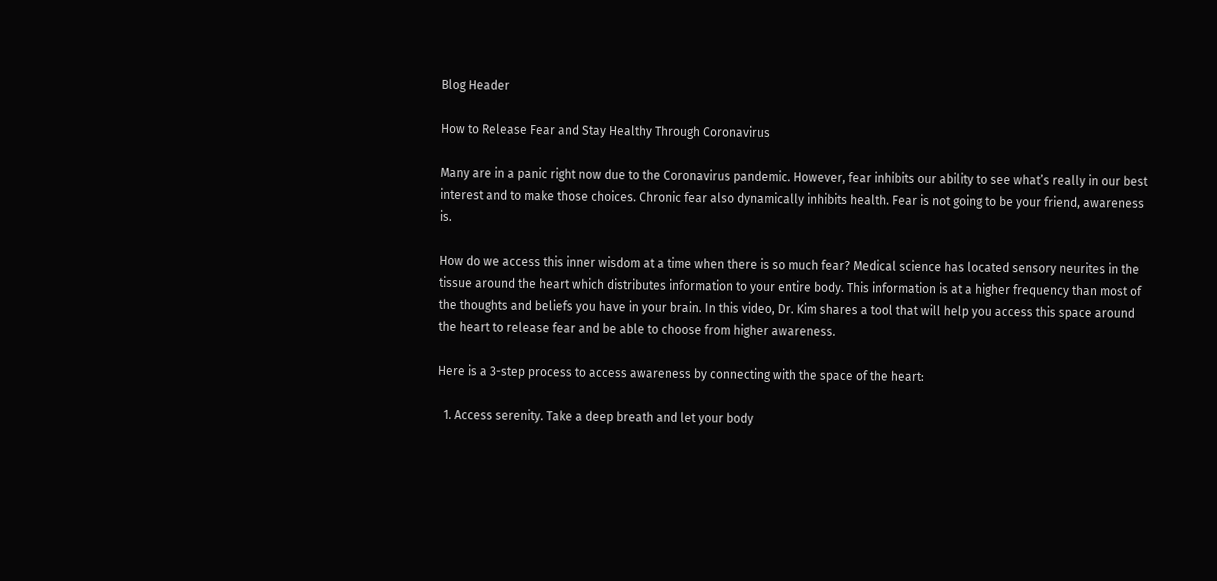Blog Header

How to Release Fear and Stay Healthy Through Coronavirus

Many are in a panic right now due to the Coronavirus pandemic. However, fear inhibits our ability to see what’s really in our best interest and to make those choices. Chronic fear also dynamically inhibits health. Fear is not going to be your friend, awareness is.

How do we access this inner wisdom at a time when there is so much fear? Medical science has located sensory neurites in the tissue around the heart which distributes information to your entire body. This information is at a higher frequency than most of the thoughts and beliefs you have in your brain. In this video, Dr. Kim shares a tool that will help you access this space around the heart to release fear and be able to choose from higher awareness.

Here is a 3-step process to access awareness by connecting with the space of the heart:

  1. Access serenity. Take a deep breath and let your body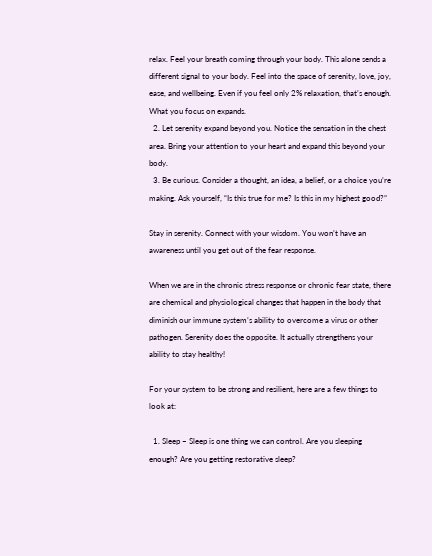relax. Feel your breath coming through your body. This alone sends a different signal to your body. Feel into the space of serenity, love, joy, ease, and wellbeing. Even if you feel only 2% relaxation, that’s enough. What you focus on expands.
  2. Let serenity expand beyond you. Notice the sensation in the chest area. Bring your attention to your heart and expand this beyond your body.
  3. Be curious. Consider a thought, an idea, a belief, or a choice you’re making. Ask yourself, “Is this true for me? Is this in my highest good?”

Stay in serenity. Connect with your wisdom. You won’t have an awareness until you get out of the fear response.

When we are in the chronic stress response or chronic fear state, there are chemical and physiological changes that happen in the body that diminish our immune system’s ability to overcome a virus or other pathogen. Serenity does the opposite. It actually strengthens your ability to stay healthy!

For your system to be strong and resilient, here are a few things to look at:

  1. Sleep – Sleep is one thing we can control. Are you sleeping enough? Are you getting restorative sleep?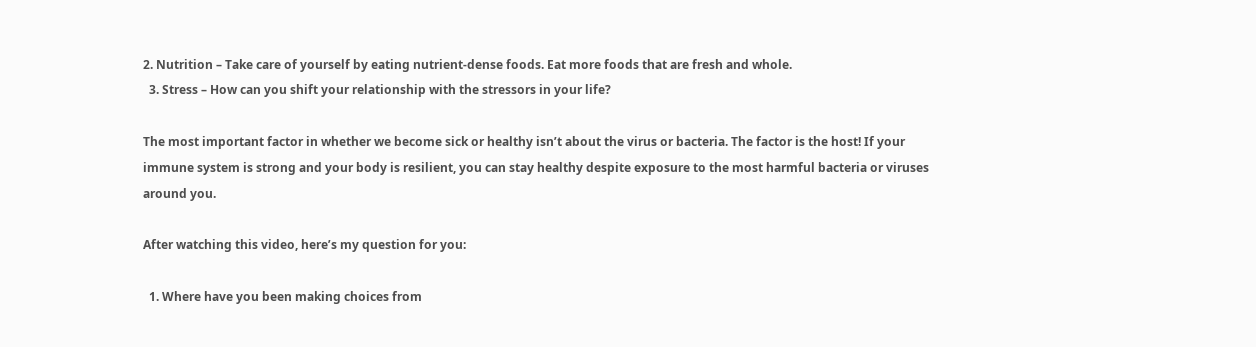2. Nutrition – Take care of yourself by eating nutrient-dense foods. Eat more foods that are fresh and whole.
  3. Stress – How can you shift your relationship with the stressors in your life?

The most important factor in whether we become sick or healthy isn’t about the virus or bacteria. The factor is the host! If your immune system is strong and your body is resilient, you can stay healthy despite exposure to the most harmful bacteria or viruses around you.

After watching this video, here’s my question for you:

  1. Where have you been making choices from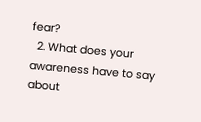fear?
  2. What does your awareness have to say about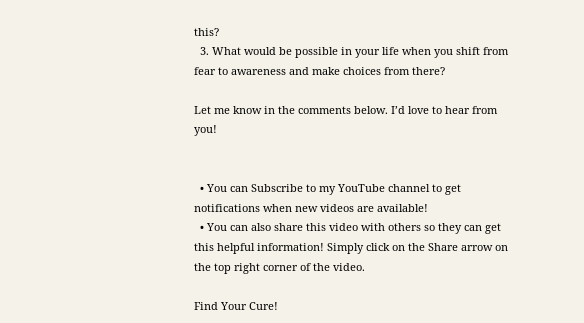this?
  3. What would be possible in your life when you shift from fear to awareness and make choices from there?

Let me know in the comments below. I’d love to hear from you!


  • You can Subscribe to my YouTube channel to get notifications when new videos are available!
  • You can also share this video with others so they can get this helpful information! Simply click on the Share arrow on the top right corner of the video.

Find Your Cure!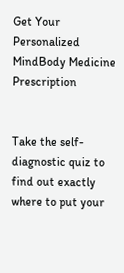Get Your Personalized MindBody Medicine Prescription


Take the self-diagnostic quiz to find out exactly where to put your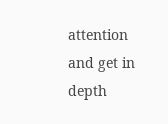attention and get in depth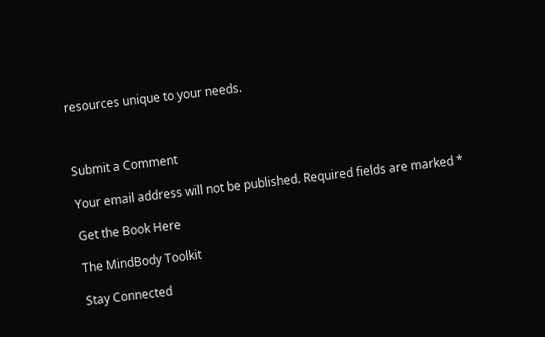resources unique to your needs.



Submit a Comment

Your email address will not be published. Required fields are marked *

Get the Book Here

The MindBody Toolkit

Stay Connected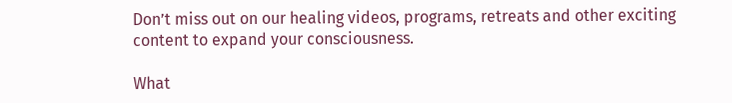Don’t miss out on our healing videos, programs, retreats and other exciting content to expand your consciousness.

What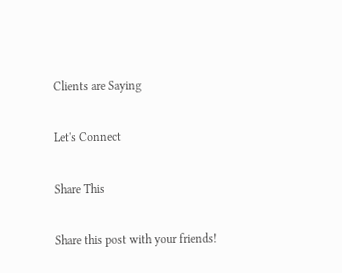Clients are Saying

Let's Connect

Share This

Share this post with your friends!